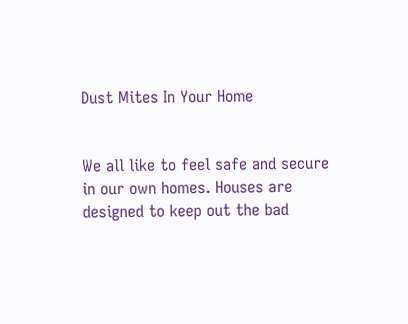Dust Mites In Your Home


We all like to feel safe and secure in our own homes. Houses are designed to keep out the bad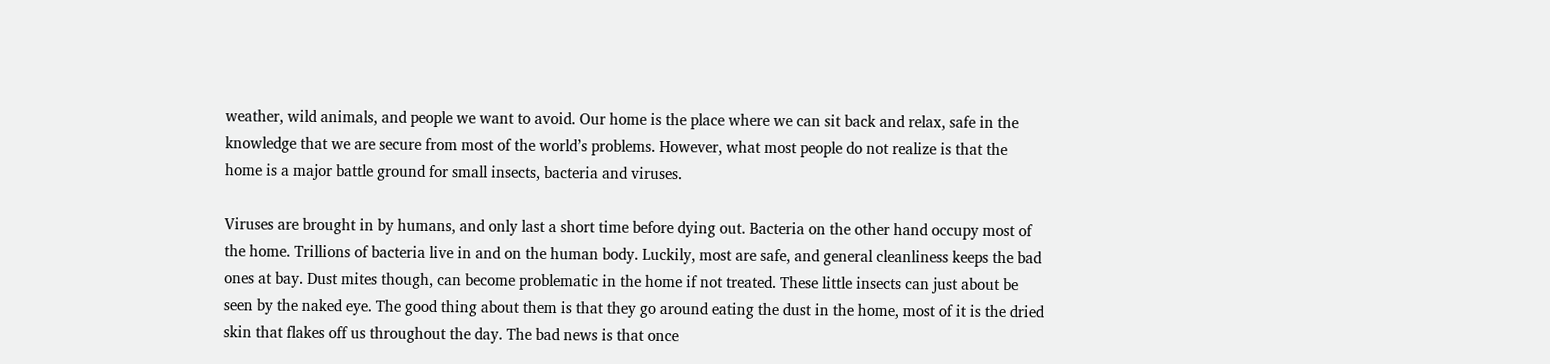weather, wild animals, and people we want to avoid. Our home is the place where we can sit back and relax, safe in the knowledge that we are secure from most of the world’s problems. However, what most people do not realize is that the home is a major battle ground for small insects, bacteria and viruses.

Viruses are brought in by humans, and only last a short time before dying out. Bacteria on the other hand occupy most of the home. Trillions of bacteria live in and on the human body. Luckily, most are safe, and general cleanliness keeps the bad ones at bay. Dust mites though, can become problematic in the home if not treated. These little insects can just about be seen by the naked eye. The good thing about them is that they go around eating the dust in the home, most of it is the dried skin that flakes off us throughout the day. The bad news is that once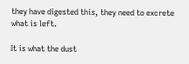they have digested this, they need to excrete what is left.

It is what the dust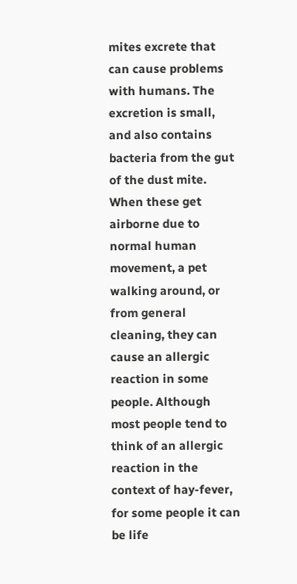mites excrete that can cause problems with humans. The excretion is small, and also contains bacteria from the gut of the dust mite. When these get airborne due to normal human movement, a pet walking around, or from general cleaning, they can cause an allergic reaction in some people. Although most people tend to think of an allergic reaction in the context of hay-fever, for some people it can be life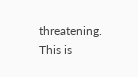threatening. This is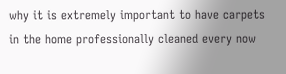why it is extremely important to have carpets in the home professionally cleaned every now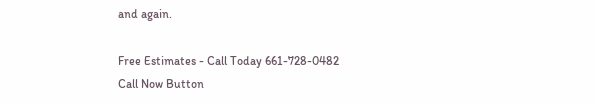and again.

Free Estimates - Call Today 661-728-0482
Call Now Button